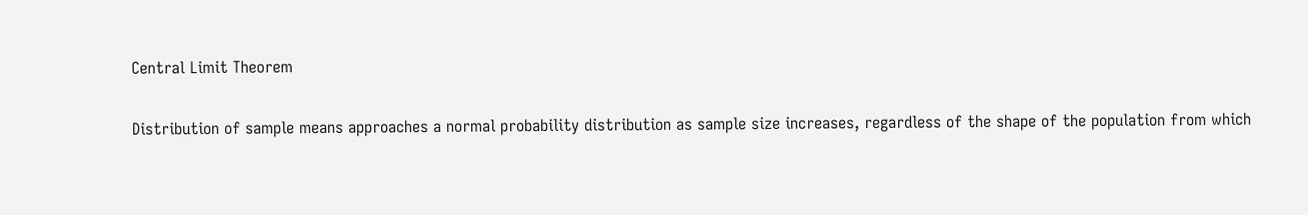Central Limit Theorem

Distribution of sample means approaches a normal probability distribution as sample size increases, regardless of the shape of the population from which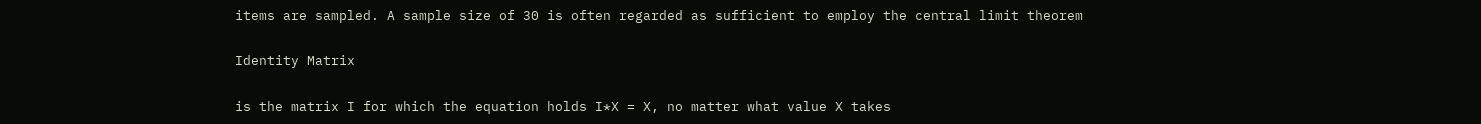items are sampled. A sample size of 30 is often regarded as sufficient to employ the central limit theorem

Identity Matrix

is the matrix I for which the equation holds I*X = X, no matter what value X takes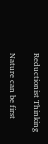Reductionist Thinking

Nature can be first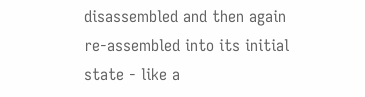disassembled and then again re-assembled into its initial state - like a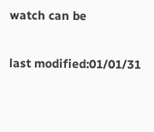watch can be

last modified:01/01/31